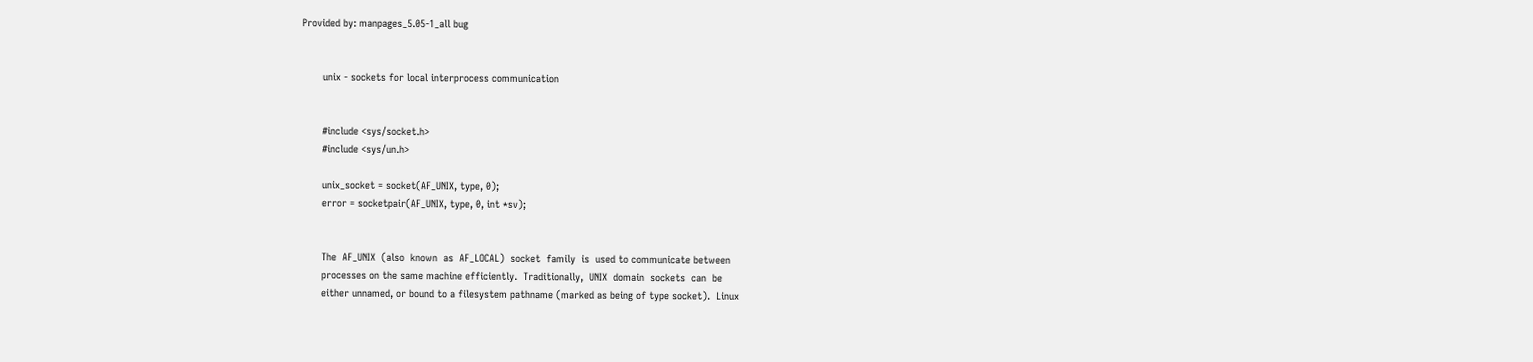Provided by: manpages_5.05-1_all bug


       unix - sockets for local interprocess communication


       #include <sys/socket.h>
       #include <sys/un.h>

       unix_socket = socket(AF_UNIX, type, 0);
       error = socketpair(AF_UNIX, type, 0, int *sv);


       The  AF_UNIX  (also  known  as  AF_LOCAL)  socket  family  is  used to communicate between
       processes on the same machine efficiently.  Traditionally,  UNIX  domain  sockets  can  be
       either unnamed, or bound to a filesystem pathname (marked as being of type socket).  Linux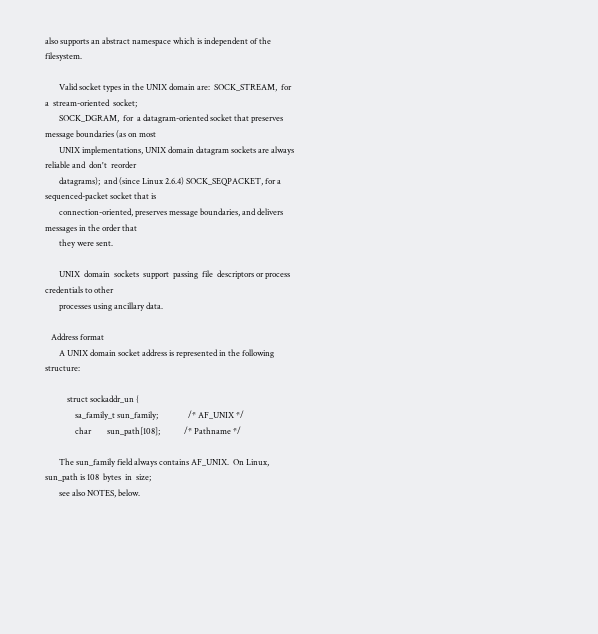also supports an abstract namespace which is independent of the filesystem.

       Valid socket types in the UNIX domain are:  SOCK_STREAM,  for  a  stream-oriented  socket;
       SOCK_DGRAM,  for  a datagram-oriented socket that preserves message boundaries (as on most
       UNIX implementations, UNIX domain datagram sockets are always reliable and  don't  reorder
       datagrams);  and (since Linux 2.6.4) SOCK_SEQPACKET, for a sequenced-packet socket that is
       connection-oriented, preserves message boundaries, and delivers messages in the order that
       they were sent.

       UNIX  domain  sockets  support  passing  file  descriptors or process credentials to other
       processes using ancillary data.

   Address format
       A UNIX domain socket address is represented in the following structure:

           struct sockaddr_un {
               sa_family_t sun_family;               /* AF_UNIX */
               char        sun_path[108];            /* Pathname */

       The sun_family field always contains AF_UNIX.  On Linux, sun_path is 108  bytes  in  size;
       see also NOTES, below.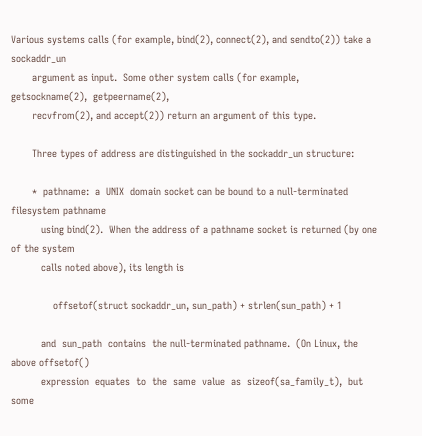Various systems calls (for example, bind(2), connect(2), and sendto(2)) take a sockaddr_un
       argument as input.  Some other system calls (for example, getsockname(2),  getpeername(2),
       recvfrom(2), and accept(2)) return an argument of this type.

       Three types of address are distinguished in the sockaddr_un structure:

       *  pathname:  a  UNIX  domain socket can be bound to a null-terminated filesystem pathname
          using bind(2).  When the address of a pathname socket is returned (by one of the system
          calls noted above), its length is

              offsetof(struct sockaddr_un, sun_path) + strlen(sun_path) + 1

          and  sun_path  contains  the null-terminated pathname.  (On Linux, the above offsetof()
          expression  equates  to  the  same  value  as  sizeof(sa_family_t),  but   some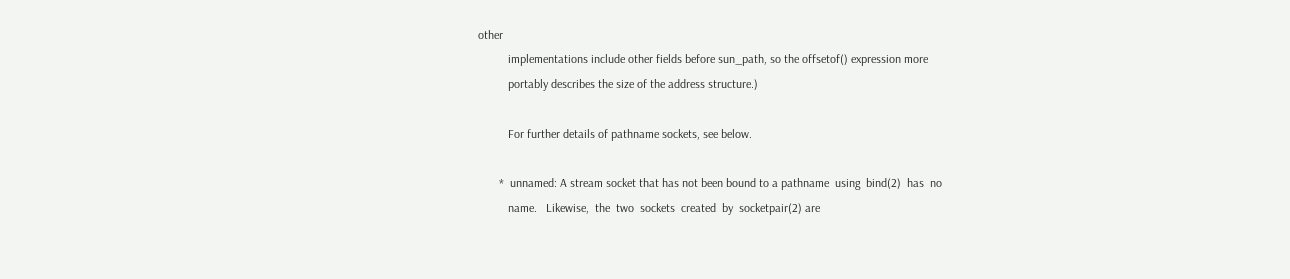other
          implementations include other fields before sun_path, so the offsetof() expression more
          portably describes the size of the address structure.)

          For further details of pathname sockets, see below.

       *  unnamed: A stream socket that has not been bound to a pathname  using  bind(2)  has  no
          name.   Likewise,  the  two  sockets  created  by  socketpair(2) are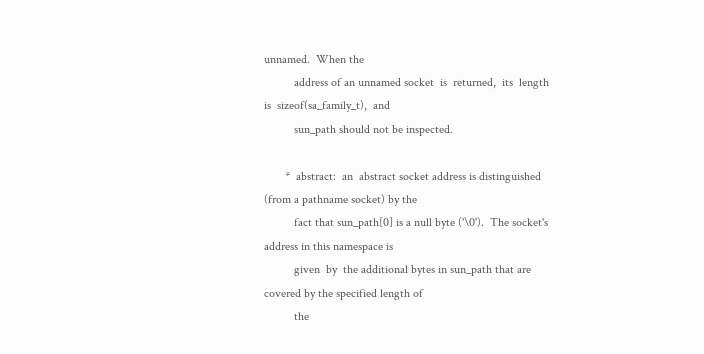unnamed.  When the
          address of an unnamed socket  is  returned,  its  length  is  sizeof(sa_family_t),  and
          sun_path should not be inspected.

       *  abstract:  an  abstract socket address is distinguished (from a pathname socket) by the
          fact that sun_path[0] is a null byte ('\0').  The socket's address in this namespace is
          given  by  the additional bytes in sun_path that are covered by the specified length of
          the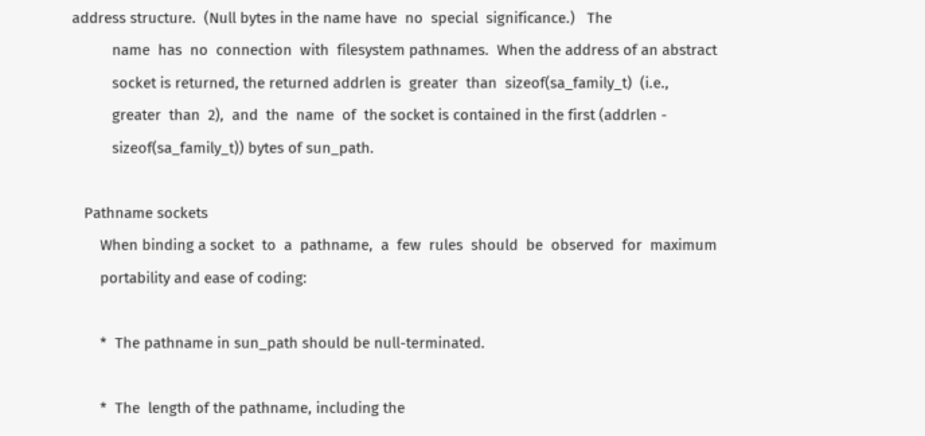address structure.  (Null bytes in the name have  no  special  significance.)   The
          name  has  no  connection  with  filesystem pathnames.  When the address of an abstract
          socket is returned, the returned addrlen is  greater  than  sizeof(sa_family_t)  (i.e.,
          greater  than  2),  and  the  name  of  the socket is contained in the first (addrlen -
          sizeof(sa_family_t)) bytes of sun_path.

   Pathname sockets
       When binding a socket  to  a  pathname,  a  few  rules  should  be  observed  for  maximum
       portability and ease of coding:

       *  The pathname in sun_path should be null-terminated.

       *  The  length of the pathname, including the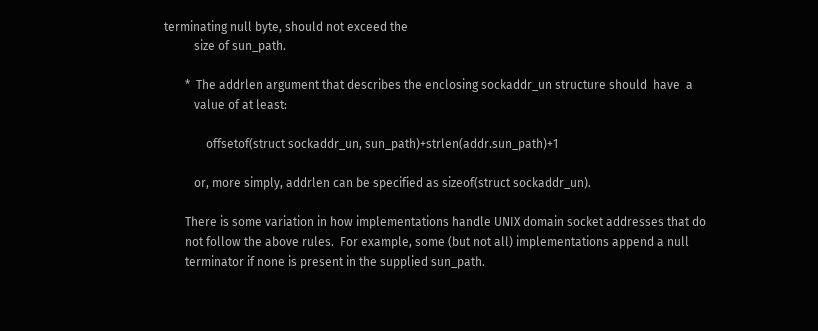terminating null byte, should not exceed the
          size of sun_path.

       *  The addrlen argument that describes the enclosing sockaddr_un structure should  have  a
          value of at least:

              offsetof(struct sockaddr_un, sun_path)+strlen(addr.sun_path)+1

          or, more simply, addrlen can be specified as sizeof(struct sockaddr_un).

       There is some variation in how implementations handle UNIX domain socket addresses that do
       not follow the above rules.  For example, some (but not all) implementations append a null
       terminator if none is present in the supplied sun_path.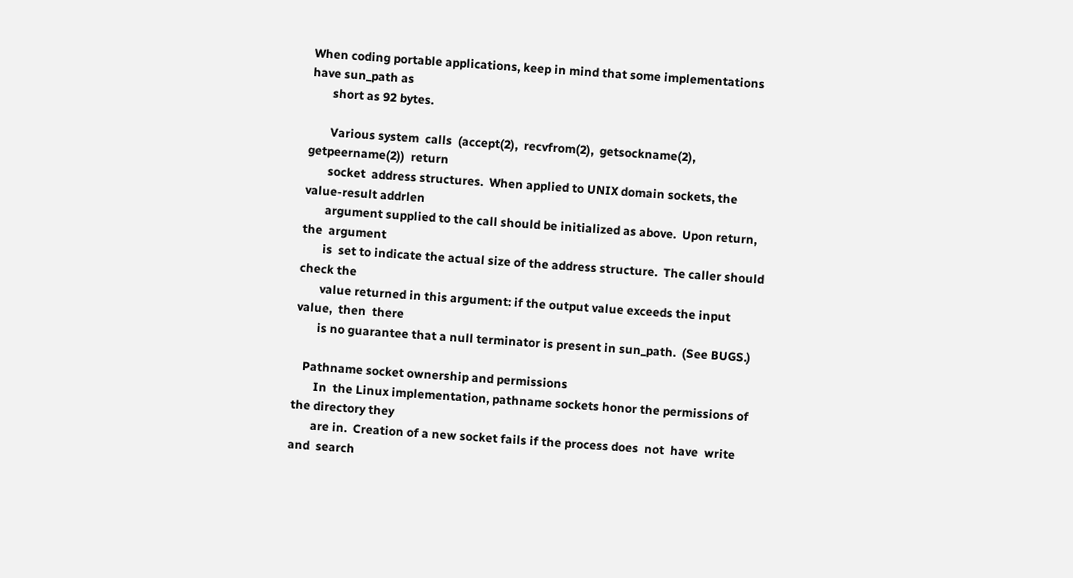When coding portable applications, keep in mind that some implementations have sun_path as
       short as 92 bytes.

       Various system  calls  (accept(2),  recvfrom(2),  getsockname(2),  getpeername(2))  return
       socket  address structures.  When applied to UNIX domain sockets, the value-result addrlen
       argument supplied to the call should be initialized as above.  Upon return,  the  argument
       is  set to indicate the actual size of the address structure.  The caller should check the
       value returned in this argument: if the output value exceeds the input value,  then  there
       is no guarantee that a null terminator is present in sun_path.  (See BUGS.)

   Pathname socket ownership and permissions
       In  the Linux implementation, pathname sockets honor the permissions of the directory they
       are in.  Creation of a new socket fails if the process does  not  have  write  and  search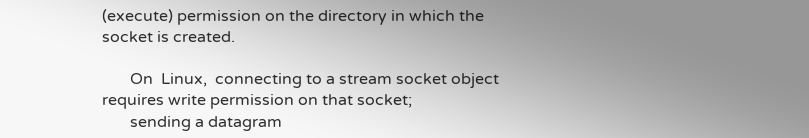(execute) permission on the directory in which the socket is created.

       On  Linux,  connecting to a stream socket object requires write permission on that socket;
       sending a datagram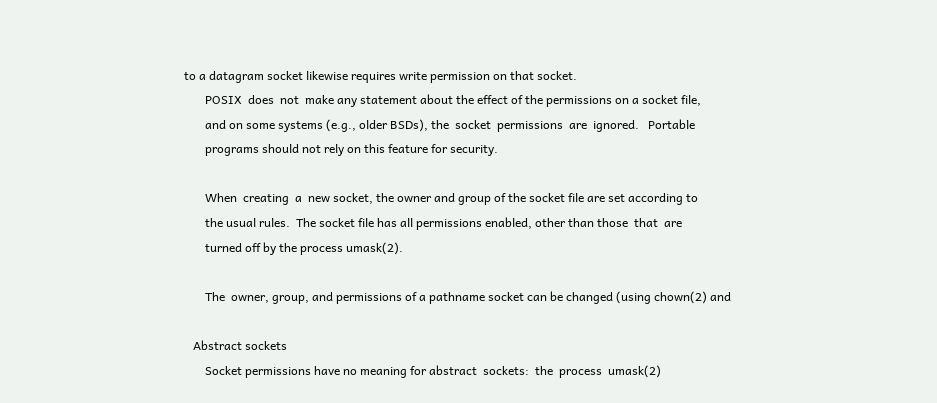to a datagram socket likewise requires write permission on that socket.
       POSIX  does  not  make any statement about the effect of the permissions on a socket file,
       and on some systems (e.g., older BSDs), the  socket  permissions  are  ignored.   Portable
       programs should not rely on this feature for security.

       When  creating  a  new socket, the owner and group of the socket file are set according to
       the usual rules.  The socket file has all permissions enabled, other than those  that  are
       turned off by the process umask(2).

       The  owner, group, and permissions of a pathname socket can be changed (using chown(2) and

   Abstract sockets
       Socket permissions have no meaning for abstract  sockets:  the  process  umask(2)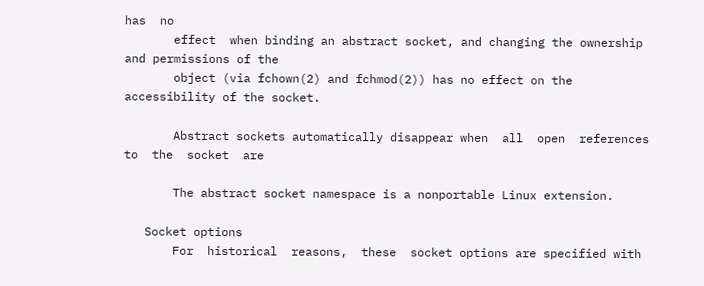has  no
       effect  when binding an abstract socket, and changing the ownership and permissions of the
       object (via fchown(2) and fchmod(2)) has no effect on the accessibility of the socket.

       Abstract sockets automatically disappear when  all  open  references  to  the  socket  are

       The abstract socket namespace is a nonportable Linux extension.

   Socket options
       For  historical  reasons,  these  socket options are specified with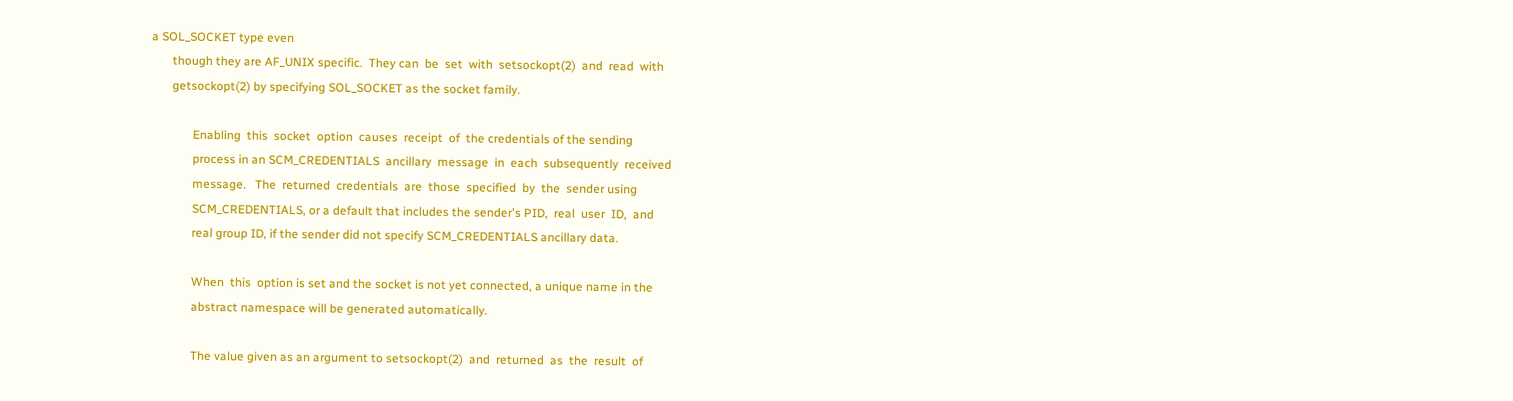a SOL_SOCKET type even
       though they are AF_UNIX specific.  They can  be  set  with  setsockopt(2)  and  read  with
       getsockopt(2) by specifying SOL_SOCKET as the socket family.

              Enabling  this  socket  option  causes  receipt  of  the credentials of the sending
              process in an SCM_CREDENTIALS  ancillary  message  in  each  subsequently  received
              message.   The  returned  credentials  are  those  specified  by  the  sender using
              SCM_CREDENTIALS, or a default that includes the sender's PID,  real  user  ID,  and
              real group ID, if the sender did not specify SCM_CREDENTIALS ancillary data.

              When  this  option is set and the socket is not yet connected, a unique name in the
              abstract namespace will be generated automatically.

              The value given as an argument to setsockopt(2)  and  returned  as  the  result  of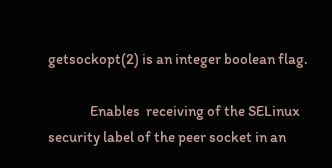getsockopt(2) is an integer boolean flag.

              Enables  receiving of the SELinux security label of the peer socket in an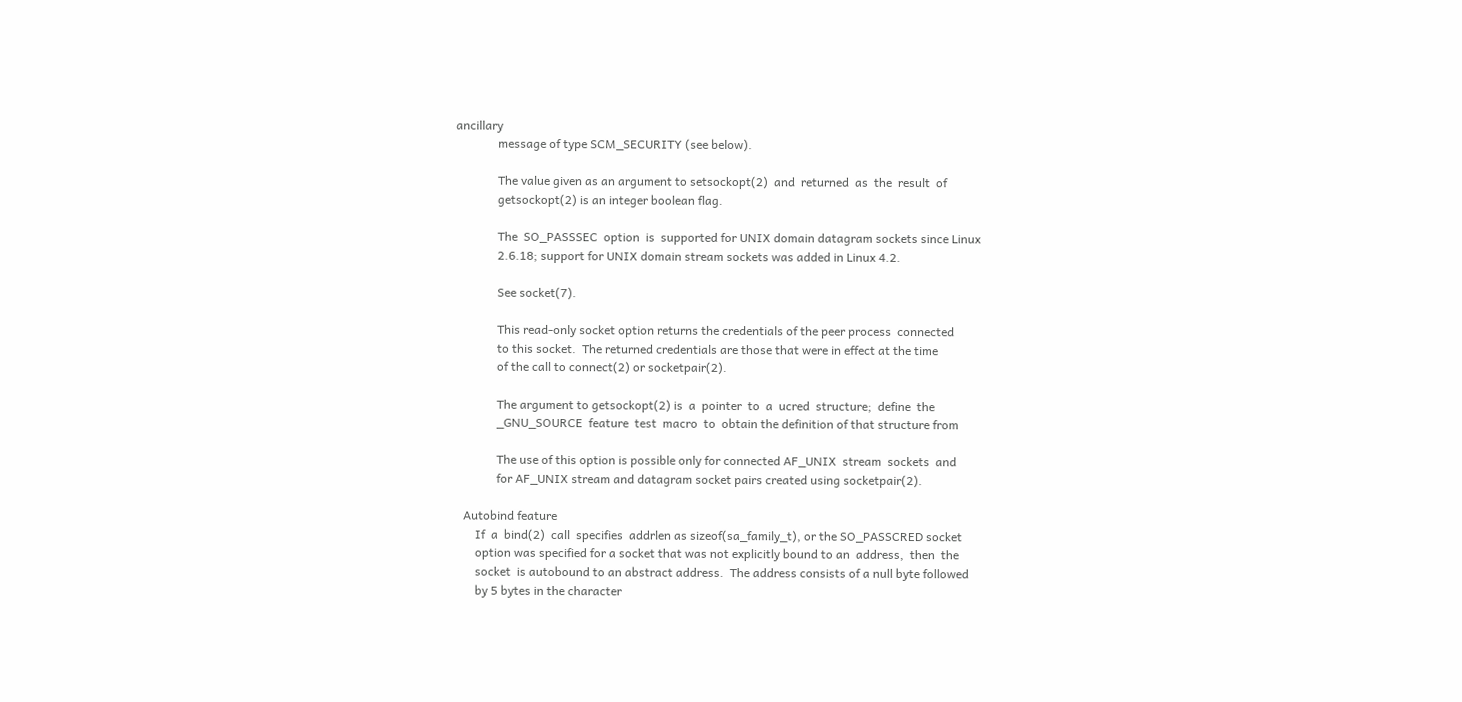ancillary
              message of type SCM_SECURITY (see below).

              The value given as an argument to setsockopt(2)  and  returned  as  the  result  of
              getsockopt(2) is an integer boolean flag.

              The  SO_PASSSEC  option  is  supported for UNIX domain datagram sockets since Linux
              2.6.18; support for UNIX domain stream sockets was added in Linux 4.2.

              See socket(7).

              This read-only socket option returns the credentials of the peer process  connected
              to this socket.  The returned credentials are those that were in effect at the time
              of the call to connect(2) or socketpair(2).

              The argument to getsockopt(2) is  a  pointer  to  a  ucred  structure;  define  the
              _GNU_SOURCE  feature  test  macro  to  obtain the definition of that structure from

              The use of this option is possible only for connected AF_UNIX  stream  sockets  and
              for AF_UNIX stream and datagram socket pairs created using socketpair(2).

   Autobind feature
       If  a  bind(2)  call  specifies  addrlen as sizeof(sa_family_t), or the SO_PASSCRED socket
       option was specified for a socket that was not explicitly bound to an  address,  then  the
       socket  is autobound to an abstract address.  The address consists of a null byte followed
       by 5 bytes in the character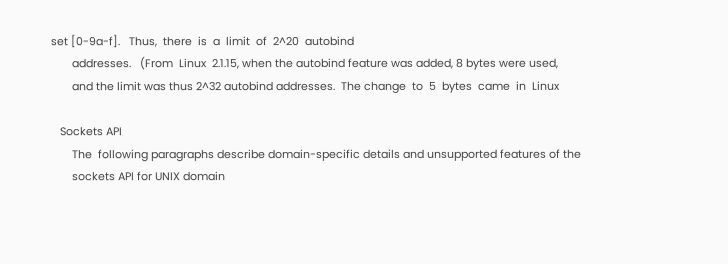set [0-9a-f].   Thus,  there  is  a  limit  of  2^20  autobind
       addresses.   (From  Linux  2.1.15, when the autobind feature was added, 8 bytes were used,
       and the limit was thus 2^32 autobind addresses.  The change  to  5  bytes  came  in  Linux

   Sockets API
       The  following paragraphs describe domain-specific details and unsupported features of the
       sockets API for UNIX domain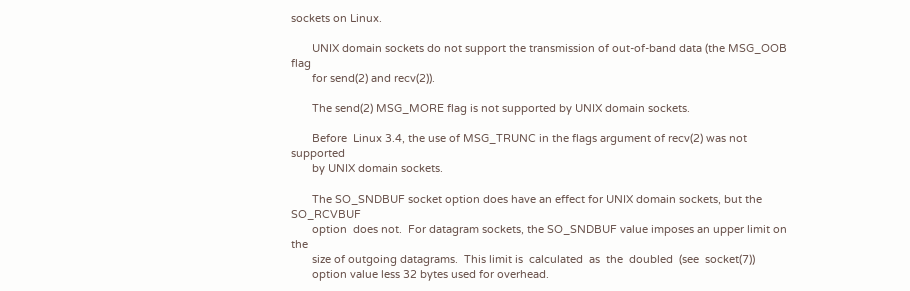sockets on Linux.

       UNIX domain sockets do not support the transmission of out-of-band data (the MSG_OOB  flag
       for send(2) and recv(2)).

       The send(2) MSG_MORE flag is not supported by UNIX domain sockets.

       Before  Linux 3.4, the use of MSG_TRUNC in the flags argument of recv(2) was not supported
       by UNIX domain sockets.

       The SO_SNDBUF socket option does have an effect for UNIX domain sockets, but the SO_RCVBUF
       option  does not.  For datagram sockets, the SO_SNDBUF value imposes an upper limit on the
       size of outgoing datagrams.  This limit is  calculated  as  the  doubled  (see  socket(7))
       option value less 32 bytes used for overhead.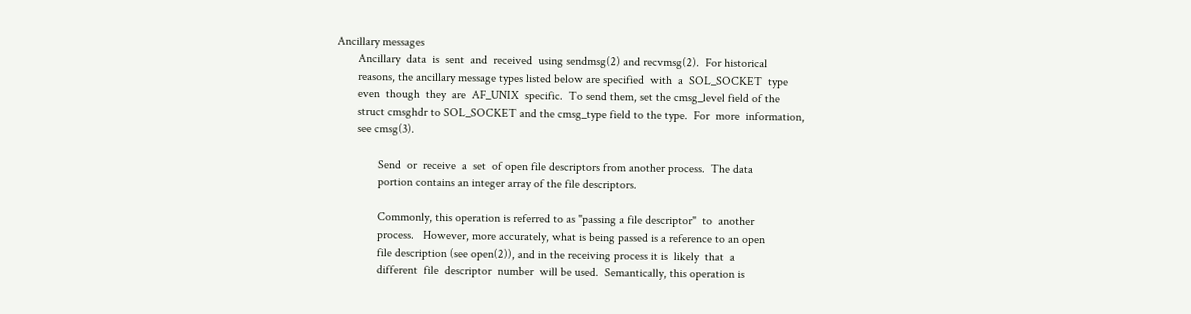Ancillary messages
       Ancillary  data  is  sent  and  received  using sendmsg(2) and recvmsg(2).  For historical
       reasons, the ancillary message types listed below are specified  with  a  SOL_SOCKET  type
       even  though  they  are  AF_UNIX  specific.  To send them, set the cmsg_level field of the
       struct cmsghdr to SOL_SOCKET and the cmsg_type field to the type.  For  more  information,
       see cmsg(3).

              Send  or  receive  a  set  of open file descriptors from another process.  The data
              portion contains an integer array of the file descriptors.

              Commonly, this operation is referred to as "passing a file descriptor"  to  another
              process.   However, more accurately, what is being passed is a reference to an open
              file description (see open(2)), and in the receiving process it is  likely  that  a
              different  file  descriptor  number  will be used.  Semantically, this operation is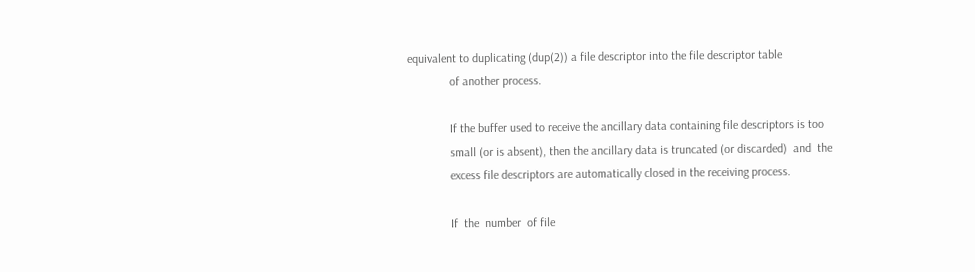equivalent to duplicating (dup(2)) a file descriptor into the file descriptor table
              of another process.

              If the buffer used to receive the ancillary data containing file descriptors is too
              small (or is absent), then the ancillary data is truncated (or discarded)  and  the
              excess file descriptors are automatically closed in the receiving process.

              If  the  number  of file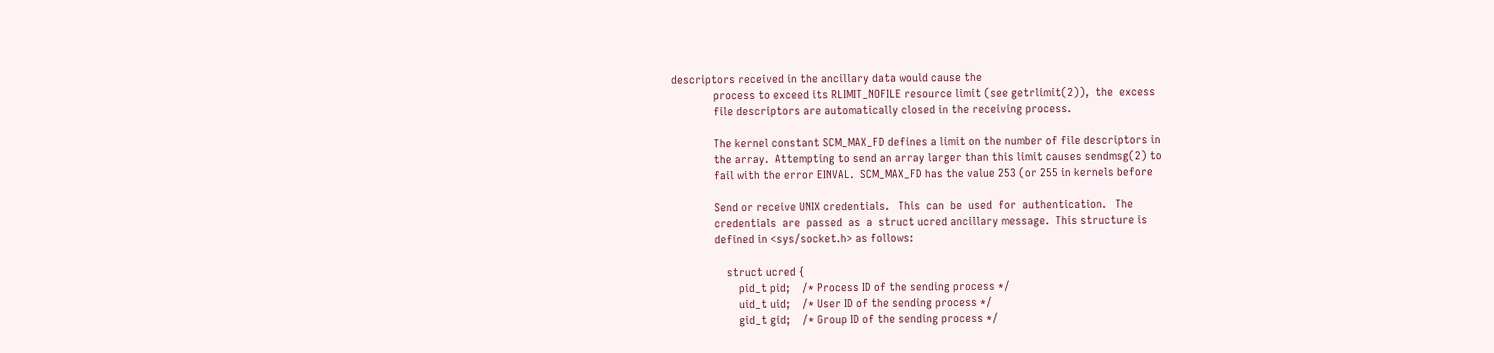descriptors received in the ancillary data would cause the
              process to exceed its RLIMIT_NOFILE resource limit (see getrlimit(2)),  the  excess
              file descriptors are automatically closed in the receiving process.

              The kernel constant SCM_MAX_FD defines a limit on the number of file descriptors in
              the array.  Attempting to send an array larger than this limit causes sendmsg(2) to
              fail with the error EINVAL.  SCM_MAX_FD has the value 253 (or 255 in kernels before

              Send or receive UNIX credentials.   This  can  be  used  for  authentication.   The
              credentials  are  passed  as  a  struct ucred ancillary message.  This structure is
              defined in <sys/socket.h> as follows:

                  struct ucred {
                      pid_t pid;    /* Process ID of the sending process */
                      uid_t uid;    /* User ID of the sending process */
                      gid_t gid;    /* Group ID of the sending process */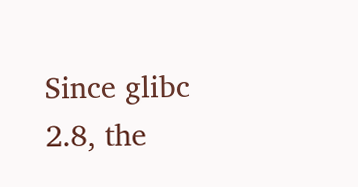Since glibc 2.8, the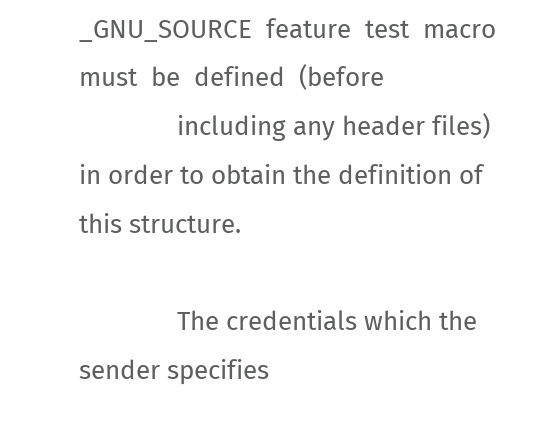_GNU_SOURCE  feature  test  macro  must  be  defined  (before
              including any header files) in order to obtain the definition of this structure.

              The credentials which the sender specifies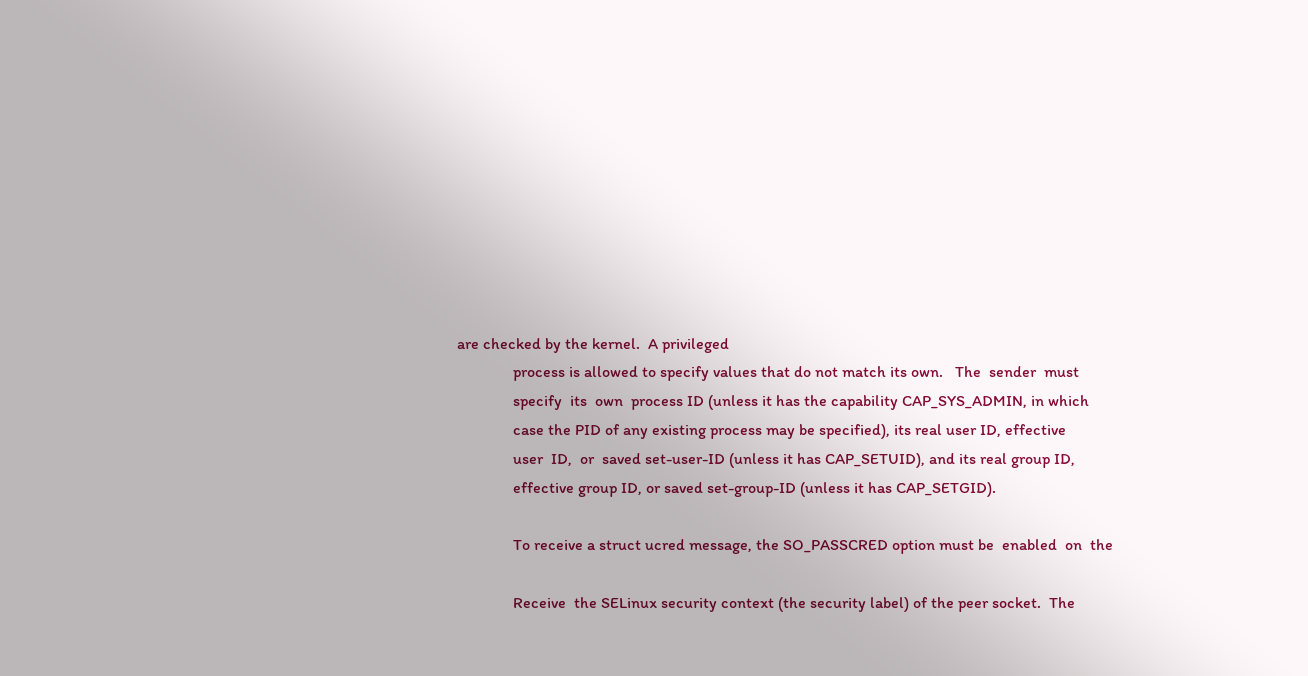are checked by the kernel.  A privileged
              process is allowed to specify values that do not match its own.   The  sender  must
              specify  its  own  process ID (unless it has the capability CAP_SYS_ADMIN, in which
              case the PID of any existing process may be specified), its real user ID, effective
              user  ID,  or  saved set-user-ID (unless it has CAP_SETUID), and its real group ID,
              effective group ID, or saved set-group-ID (unless it has CAP_SETGID).

              To receive a struct ucred message, the SO_PASSCRED option must be  enabled  on  the

              Receive  the SELinux security context (the security label) of the peer socket.  The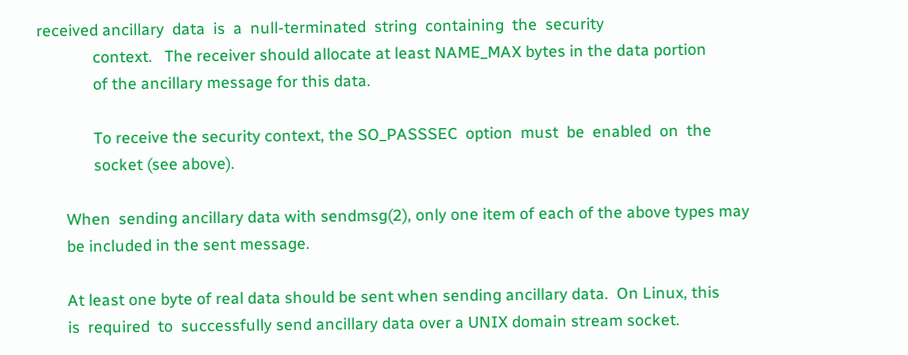received ancillary  data  is  a  null-terminated  string  containing  the  security
              context.   The receiver should allocate at least NAME_MAX bytes in the data portion
              of the ancillary message for this data.

              To receive the security context, the SO_PASSSEC  option  must  be  enabled  on  the
              socket (see above).

       When  sending ancillary data with sendmsg(2), only one item of each of the above types may
       be included in the sent message.

       At least one byte of real data should be sent when sending ancillary data.  On Linux, this
       is  required  to  successfully send ancillary data over a UNIX domain stream socket.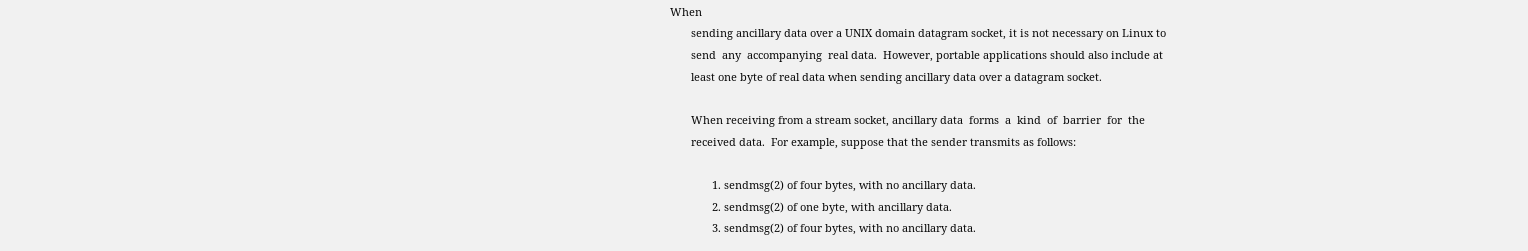When
       sending ancillary data over a UNIX domain datagram socket, it is not necessary on Linux to
       send  any  accompanying  real data.  However, portable applications should also include at
       least one byte of real data when sending ancillary data over a datagram socket.

       When receiving from a stream socket, ancillary data  forms  a  kind  of  barrier  for  the
       received data.  For example, suppose that the sender transmits as follows:

              1. sendmsg(2) of four bytes, with no ancillary data.
              2. sendmsg(2) of one byte, with ancillary data.
              3. sendmsg(2) of four bytes, with no ancillary data.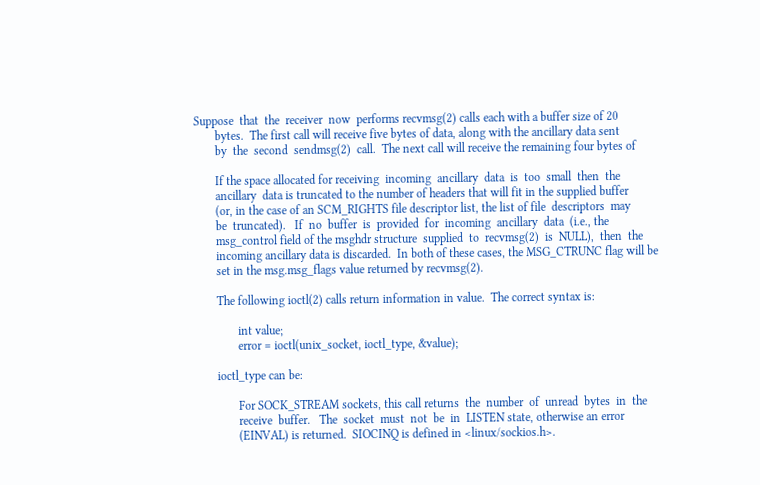Suppose  that  the  receiver  now  performs recvmsg(2) calls each with a buffer size of 20
       bytes.  The first call will receive five bytes of data, along with the ancillary data sent
       by  the  second  sendmsg(2)  call.  The next call will receive the remaining four bytes of

       If the space allocated for receiving  incoming  ancillary  data  is  too  small  then  the
       ancillary  data is truncated to the number of headers that will fit in the supplied buffer
       (or, in the case of an SCM_RIGHTS file descriptor list, the list of file  descriptors  may
       be  truncated).   If  no  buffer  is  provided  for  incoming  ancillary  data  (i.e., the
       msg_control field of the msghdr structure  supplied  to  recvmsg(2)  is  NULL),  then  the
       incoming ancillary data is discarded.  In both of these cases, the MSG_CTRUNC flag will be
       set in the msg.msg_flags value returned by recvmsg(2).

       The following ioctl(2) calls return information in value.  The correct syntax is:

              int value;
              error = ioctl(unix_socket, ioctl_type, &value);

       ioctl_type can be:

              For SOCK_STREAM sockets, this call returns  the  number  of  unread  bytes  in  the
              receive  buffer.   The  socket  must  not  be  in  LISTEN state, otherwise an error
              (EINVAL) is returned.  SIOCINQ is defined in <linux/sockios.h>.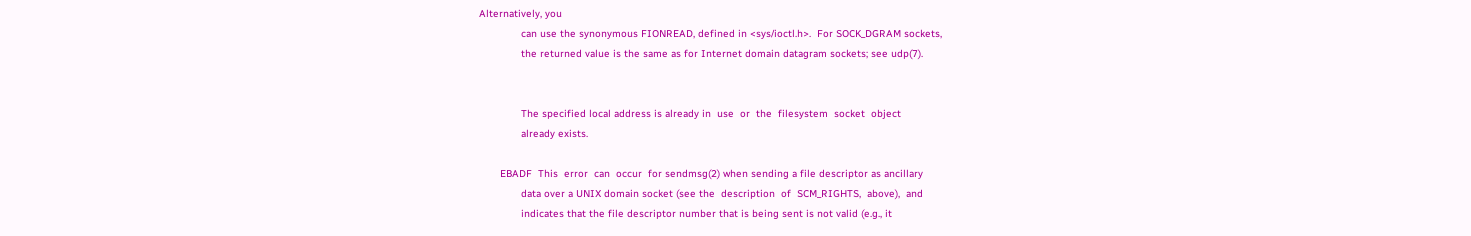Alternatively, you
              can use the synonymous FIONREAD, defined in <sys/ioctl.h>.  For SOCK_DGRAM sockets,
              the returned value is the same as for Internet domain datagram sockets; see udp(7).


              The specified local address is already in  use  or  the  filesystem  socket  object
              already exists.

       EBADF  This  error  can  occur  for sendmsg(2) when sending a file descriptor as ancillary
              data over a UNIX domain socket (see the  description  of  SCM_RIGHTS,  above),  and
              indicates that the file descriptor number that is being sent is not valid (e.g., it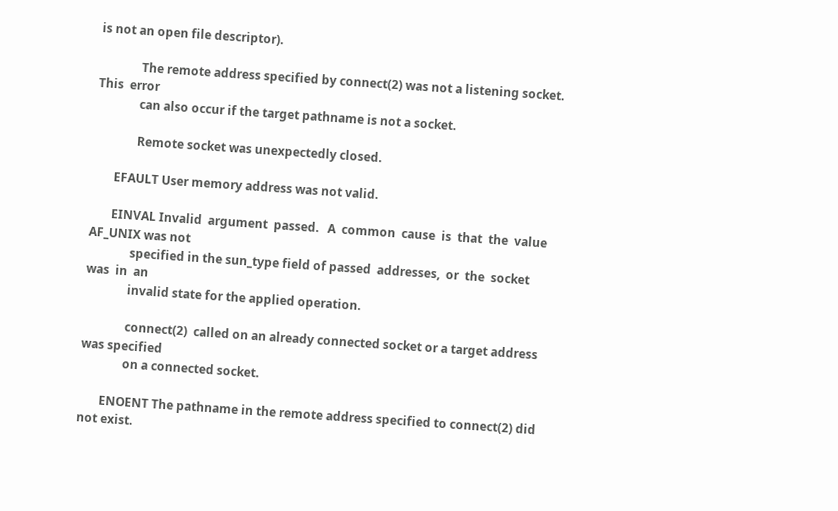is not an open file descriptor).

              The remote address specified by connect(2) was not a listening socket.  This  error
              can also occur if the target pathname is not a socket.

              Remote socket was unexpectedly closed.

       EFAULT User memory address was not valid.

       EINVAL Invalid  argument  passed.   A  common  cause  is  that  the  value AF_UNIX was not
              specified in the sun_type field of passed  addresses,  or  the  socket  was  in  an
              invalid state for the applied operation.

              connect(2)  called on an already connected socket or a target address was specified
              on a connected socket.

       ENOENT The pathname in the remote address specified to connect(2) did not exist.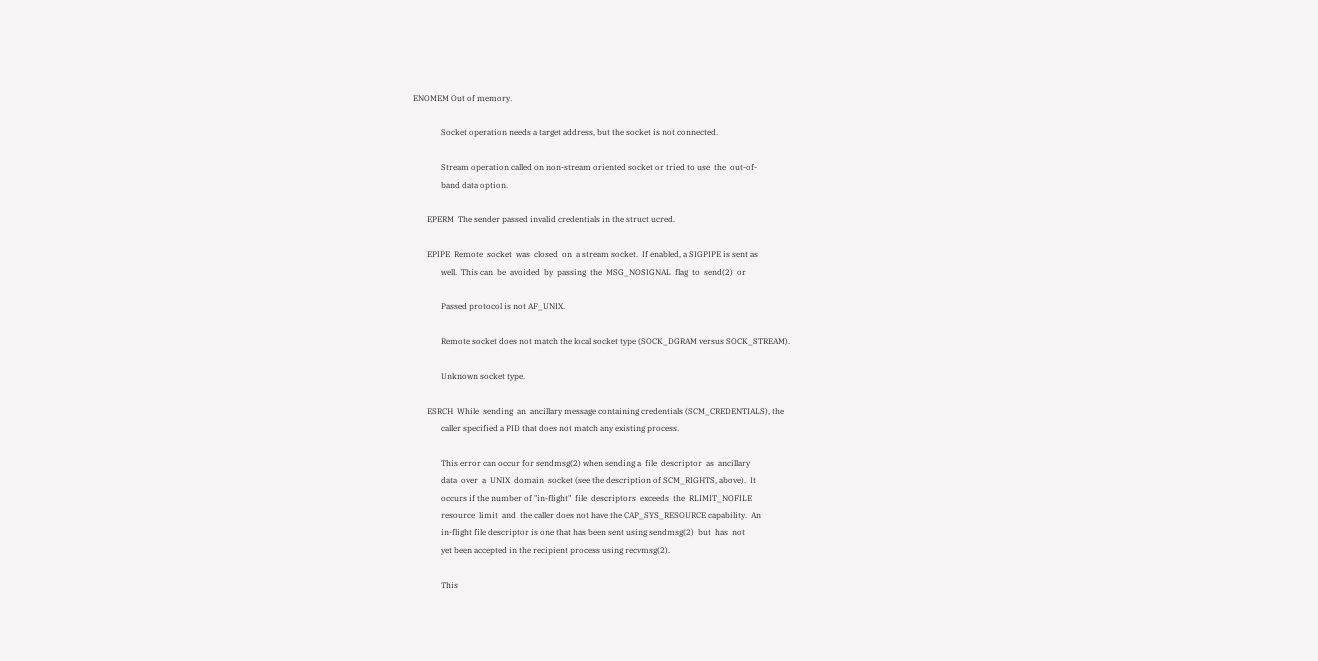ENOMEM Out of memory.

              Socket operation needs a target address, but the socket is not connected.

              Stream operation called on non-stream oriented socket or tried to use  the  out-of-
              band data option.

       EPERM  The sender passed invalid credentials in the struct ucred.

       EPIPE  Remote  socket  was  closed  on  a stream socket.  If enabled, a SIGPIPE is sent as
              well.  This can  be  avoided  by  passing  the  MSG_NOSIGNAL  flag  to  send(2)  or

              Passed protocol is not AF_UNIX.

              Remote socket does not match the local socket type (SOCK_DGRAM versus SOCK_STREAM).

              Unknown socket type.

       ESRCH  While  sending  an  ancillary message containing credentials (SCM_CREDENTIALS), the
              caller specified a PID that does not match any existing process.

              This error can occur for sendmsg(2) when sending a  file  descriptor  as  ancillary
              data  over  a  UNIX  domain  socket (see the description of SCM_RIGHTS, above).  It
              occurs if the number of "in-flight"  file  descriptors  exceeds  the  RLIMIT_NOFILE
              resource  limit  and  the caller does not have the CAP_SYS_RESOURCE capability.  An
              in-flight file descriptor is one that has been sent using sendmsg(2)  but  has  not
              yet been accepted in the recipient process using recvmsg(2).

              This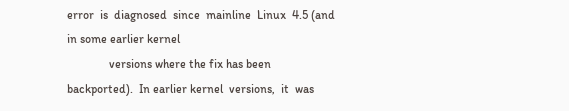error  is  diagnosed  since  mainline  Linux  4.5 (and in some earlier kernel
              versions where the fix has been backported).  In earlier kernel  versions,  it  was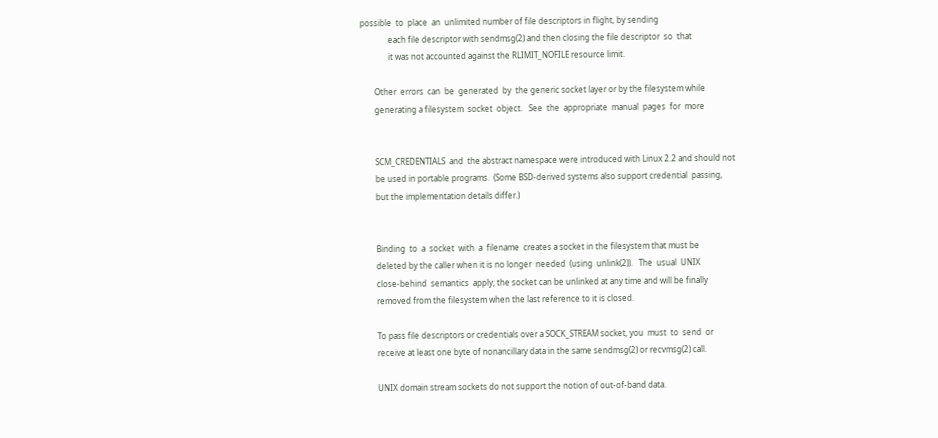possible  to  place  an  unlimited number of file descriptors in flight, by sending
              each file descriptor with sendmsg(2) and then closing the file descriptor  so  that
              it was not accounted against the RLIMIT_NOFILE resource limit.

       Other  errors  can  be  generated  by  the generic socket layer or by the filesystem while
       generating a filesystem  socket  object.   See  the  appropriate  manual  pages  for  more


       SCM_CREDENTIALS  and  the abstract namespace were introduced with Linux 2.2 and should not
       be used in portable programs.  (Some BSD-derived systems also support credential  passing,
       but the implementation details differ.)


       Binding  to  a  socket  with  a  filename  creates a socket in the filesystem that must be
       deleted by the caller when it is no longer  needed  (using  unlink(2)).   The  usual  UNIX
       close-behind  semantics  apply; the socket can be unlinked at any time and will be finally
       removed from the filesystem when the last reference to it is closed.

       To pass file descriptors or credentials over a SOCK_STREAM socket, you  must  to  send  or
       receive at least one byte of nonancillary data in the same sendmsg(2) or recvmsg(2) call.

       UNIX domain stream sockets do not support the notion of out-of-band data.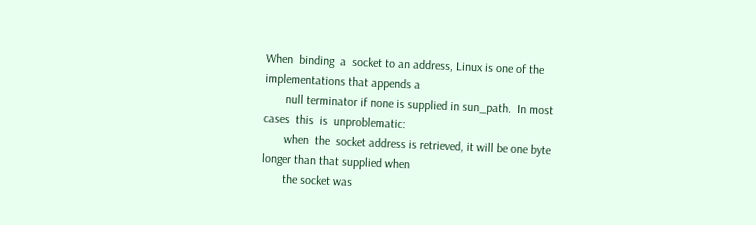When  binding  a  socket to an address, Linux is one of the implementations that appends a
       null terminator if none is supplied in sun_path.  In most  cases  this  is  unproblematic:
       when  the  socket address is retrieved, it will be one byte longer than that supplied when
       the socket was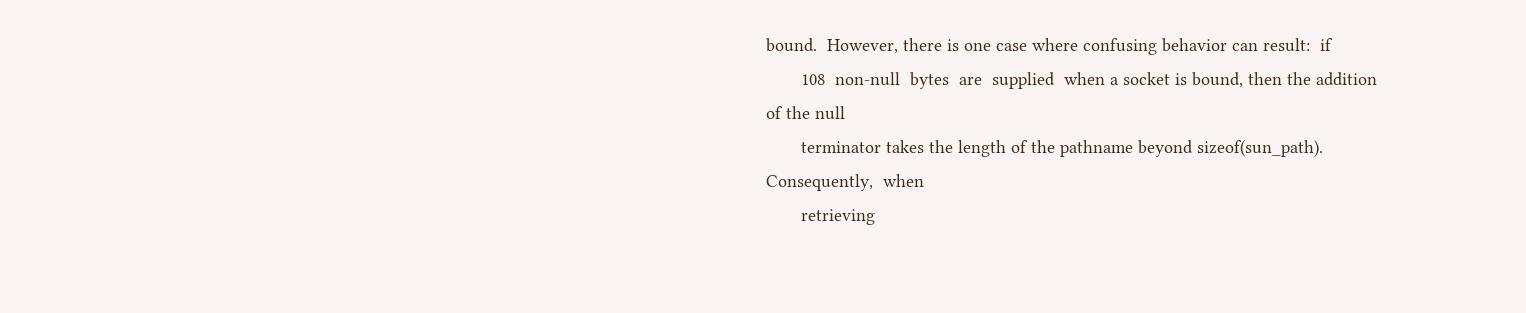bound.  However, there is one case where confusing behavior can result:  if
       108  non-null  bytes  are  supplied  when a socket is bound, then the addition of the null
       terminator takes the length of the pathname beyond sizeof(sun_path).   Consequently,  when
       retrieving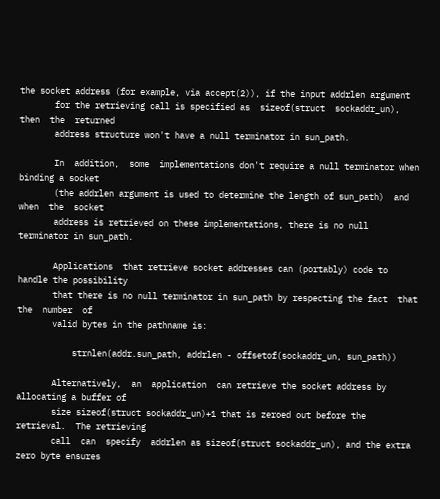the socket address (for example, via accept(2)), if the input addrlen argument
       for the retrieving call is specified as  sizeof(struct  sockaddr_un),  then  the  returned
       address structure won't have a null terminator in sun_path.

       In  addition,  some  implementations don't require a null terminator when binding a socket
       (the addrlen argument is used to determine the length of sun_path)  and  when  the  socket
       address is retrieved on these implementations, there is no null terminator in sun_path.

       Applications  that retrieve socket addresses can (portably) code to handle the possibility
       that there is no null terminator in sun_path by respecting the fact  that  the  number  of
       valid bytes in the pathname is:

           strnlen(addr.sun_path, addrlen - offsetof(sockaddr_un, sun_path))

       Alternatively,  an  application  can retrieve the socket address by allocating a buffer of
       size sizeof(struct sockaddr_un)+1 that is zeroed out before the retrieval.  The retrieving
       call  can  specify  addrlen as sizeof(struct sockaddr_un), and the extra zero byte ensures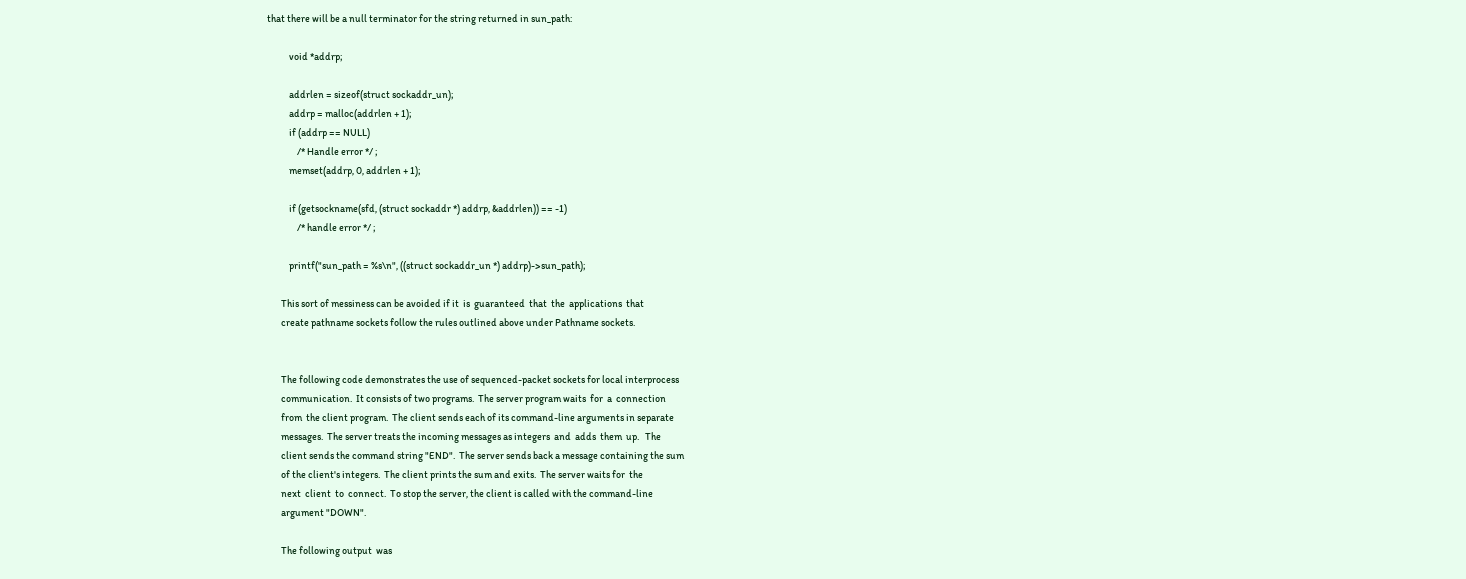that there will be a null terminator for the string returned in sun_path:

           void *addrp;

           addrlen = sizeof(struct sockaddr_un);
           addrp = malloc(addrlen + 1);
           if (addrp == NULL)
               /* Handle error */ ;
           memset(addrp, 0, addrlen + 1);

           if (getsockname(sfd, (struct sockaddr *) addrp, &addrlen)) == -1)
               /* handle error */ ;

           printf("sun_path = %s\n", ((struct sockaddr_un *) addrp)->sun_path);

       This sort of messiness can be avoided if it  is  guaranteed  that  the  applications  that
       create pathname sockets follow the rules outlined above under Pathname sockets.


       The following code demonstrates the use of sequenced-packet sockets for local interprocess
       communication.  It consists of two programs.  The server program waits  for  a  connection
       from  the client program.  The client sends each of its command-line arguments in separate
       messages.  The server treats the incoming messages as integers  and  adds  them  up.   The
       client sends the command string "END".  The server sends back a message containing the sum
       of the client's integers.  The client prints the sum and exits.  The server waits for  the
       next  client  to  connect.  To stop the server, the client is called with the command-line
       argument "DOWN".

       The following output  was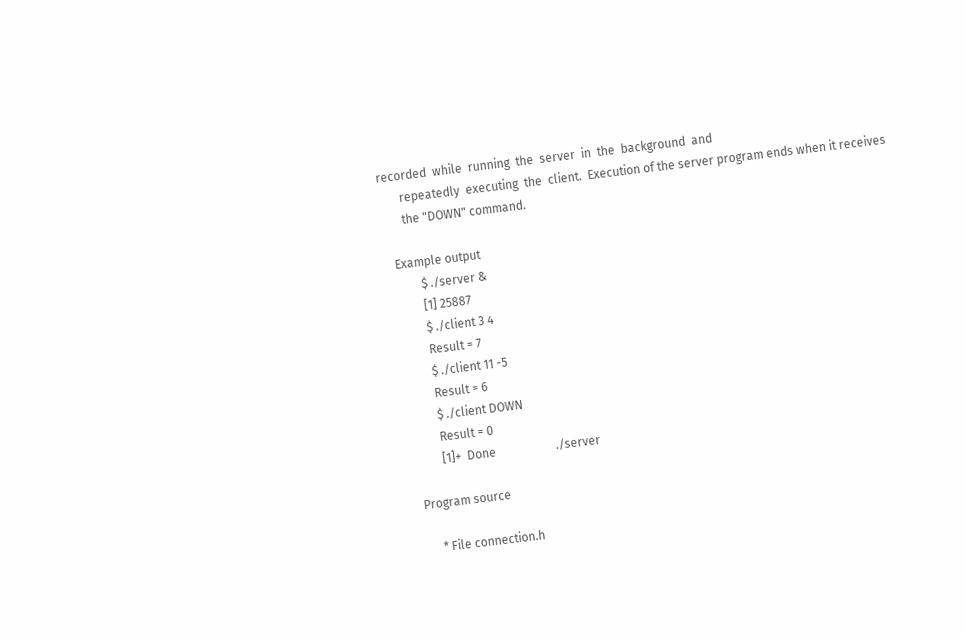recorded  while  running  the  server  in  the  background  and
       repeatedly  executing  the  client.  Execution of the server program ends when it receives
       the "DOWN" command.

   Example output
           $ ./server &
           [1] 25887
           $ ./client 3 4
           Result = 7
           $ ./client 11 -5
           Result = 6
           $ ./client DOWN
           Result = 0
           [1]+  Done                    ./server

   Program source

        * File connection.h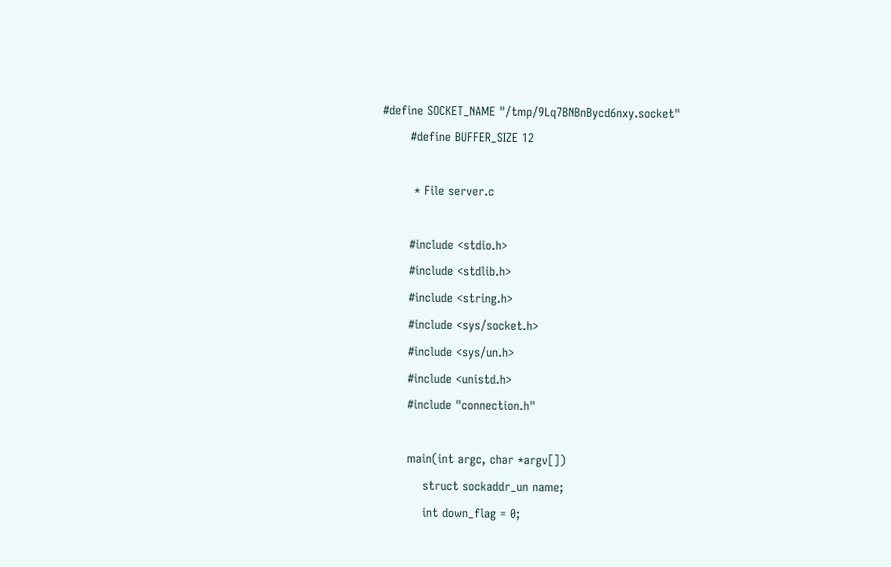#define SOCKET_NAME "/tmp/9Lq7BNBnBycd6nxy.socket"
       #define BUFFER_SIZE 12

        * File server.c

       #include <stdio.h>
       #include <stdlib.h>
       #include <string.h>
       #include <sys/socket.h>
       #include <sys/un.h>
       #include <unistd.h>
       #include "connection.h"

       main(int argc, char *argv[])
           struct sockaddr_un name;
           int down_flag = 0;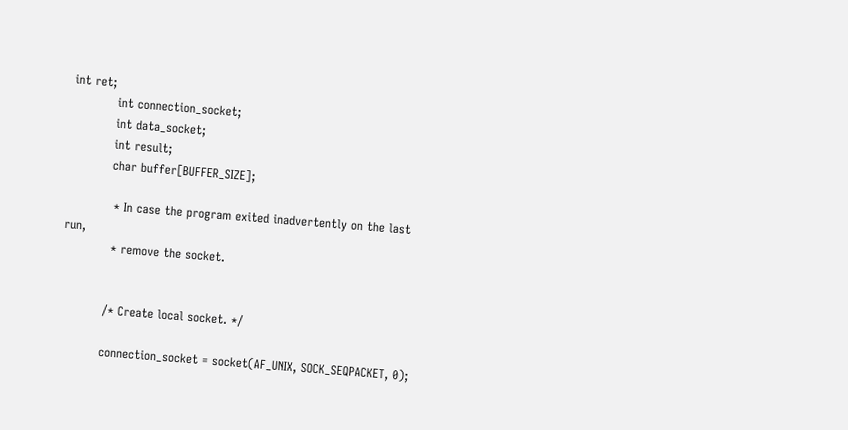int ret;
           int connection_socket;
           int data_socket;
           int result;
           char buffer[BUFFER_SIZE];

            * In case the program exited inadvertently on the last run,
            * remove the socket.


           /* Create local socket. */

           connection_socket = socket(AF_UNIX, SOCK_SEQPACKET, 0);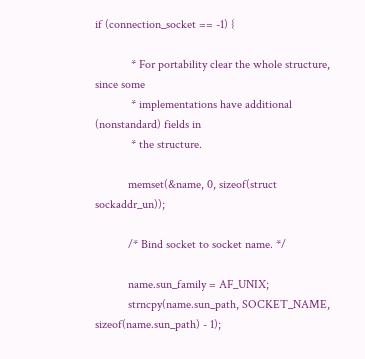if (connection_socket == -1) {

            * For portability clear the whole structure, since some
            * implementations have additional (nonstandard) fields in
            * the structure.

           memset(&name, 0, sizeof(struct sockaddr_un));

           /* Bind socket to socket name. */

           name.sun_family = AF_UNIX;
           strncpy(name.sun_path, SOCKET_NAME, sizeof(name.sun_path) - 1);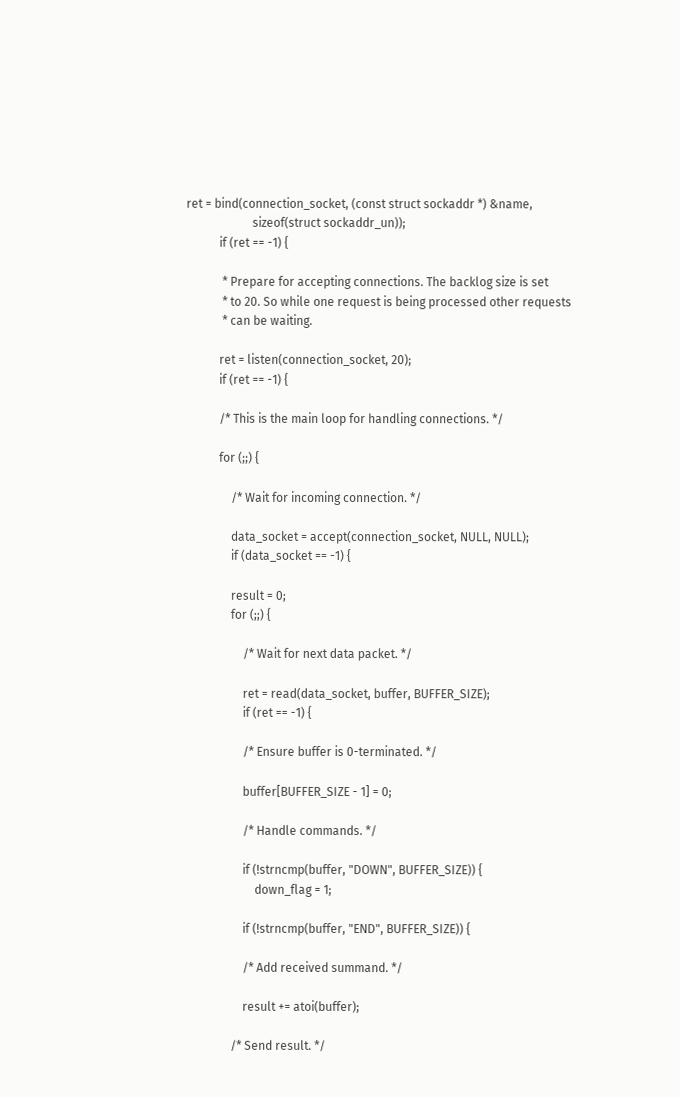ret = bind(connection_socket, (const struct sockaddr *) &name,
                      sizeof(struct sockaddr_un));
           if (ret == -1) {

            * Prepare for accepting connections. The backlog size is set
            * to 20. So while one request is being processed other requests
            * can be waiting.

           ret = listen(connection_socket, 20);
           if (ret == -1) {

           /* This is the main loop for handling connections. */

           for (;;) {

               /* Wait for incoming connection. */

               data_socket = accept(connection_socket, NULL, NULL);
               if (data_socket == -1) {

               result = 0;
               for (;;) {

                   /* Wait for next data packet. */

                   ret = read(data_socket, buffer, BUFFER_SIZE);
                   if (ret == -1) {

                   /* Ensure buffer is 0-terminated. */

                   buffer[BUFFER_SIZE - 1] = 0;

                   /* Handle commands. */

                   if (!strncmp(buffer, "DOWN", BUFFER_SIZE)) {
                       down_flag = 1;

                   if (!strncmp(buffer, "END", BUFFER_SIZE)) {

                   /* Add received summand. */

                   result += atoi(buffer);

               /* Send result. */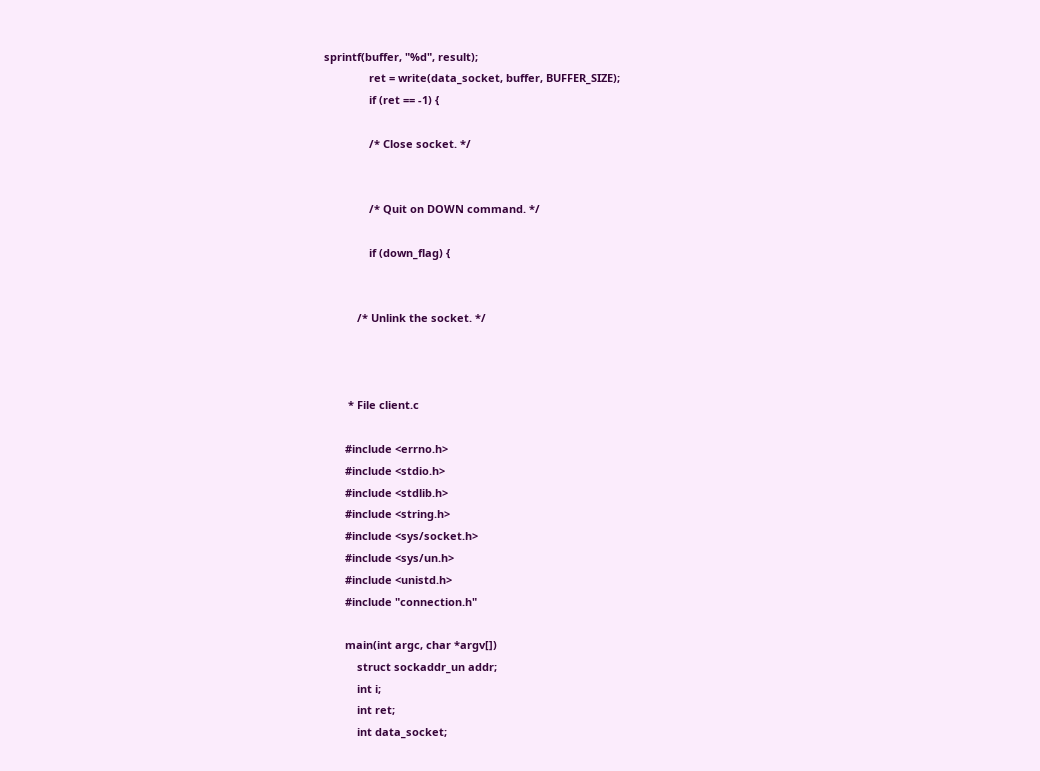sprintf(buffer, "%d", result);
               ret = write(data_socket, buffer, BUFFER_SIZE);
               if (ret == -1) {

               /* Close socket. */


               /* Quit on DOWN command. */

               if (down_flag) {


           /* Unlink the socket. */



        * File client.c

       #include <errno.h>
       #include <stdio.h>
       #include <stdlib.h>
       #include <string.h>
       #include <sys/socket.h>
       #include <sys/un.h>
       #include <unistd.h>
       #include "connection.h"

       main(int argc, char *argv[])
           struct sockaddr_un addr;
           int i;
           int ret;
           int data_socket;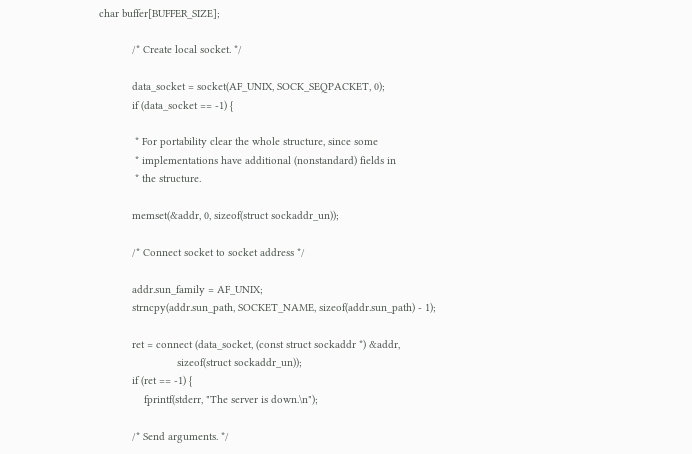char buffer[BUFFER_SIZE];

           /* Create local socket. */

           data_socket = socket(AF_UNIX, SOCK_SEQPACKET, 0);
           if (data_socket == -1) {

            * For portability clear the whole structure, since some
            * implementations have additional (nonstandard) fields in
            * the structure.

           memset(&addr, 0, sizeof(struct sockaddr_un));

           /* Connect socket to socket address */

           addr.sun_family = AF_UNIX;
           strncpy(addr.sun_path, SOCKET_NAME, sizeof(addr.sun_path) - 1);

           ret = connect (data_socket, (const struct sockaddr *) &addr,
                          sizeof(struct sockaddr_un));
           if (ret == -1) {
               fprintf(stderr, "The server is down.\n");

           /* Send arguments. */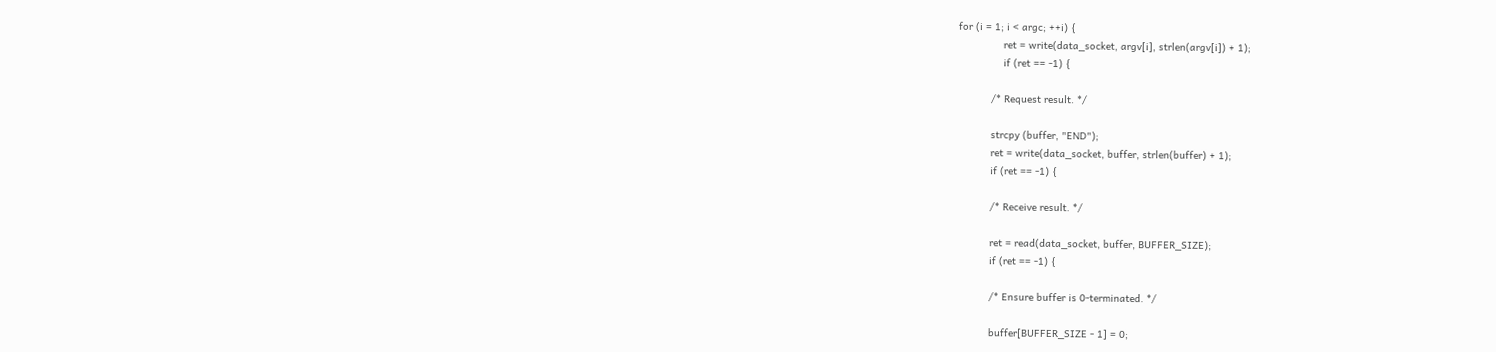for (i = 1; i < argc; ++i) {
               ret = write(data_socket, argv[i], strlen(argv[i]) + 1);
               if (ret == -1) {

           /* Request result. */

           strcpy (buffer, "END");
           ret = write(data_socket, buffer, strlen(buffer) + 1);
           if (ret == -1) {

           /* Receive result. */

           ret = read(data_socket, buffer, BUFFER_SIZE);
           if (ret == -1) {

           /* Ensure buffer is 0-terminated. */

           buffer[BUFFER_SIZE - 1] = 0;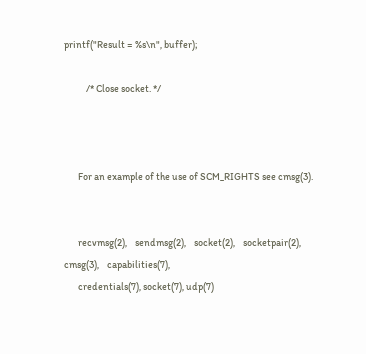printf("Result = %s\n", buffer);

           /* Close socket. */



       For an example of the use of SCM_RIGHTS see cmsg(3).


       recvmsg(2),    sendmsg(2),    socket(2),    socketpair(2),    cmsg(3),    capabilities(7),
       credentials(7), socket(7), udp(7)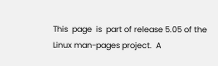This  page  is  part of release 5.05 of the Linux man-pages project.  A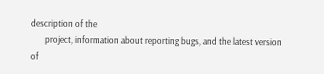description of the
       project, information about reporting bugs, and the latest version of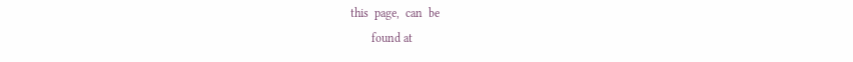this  page,  can  be
       found at